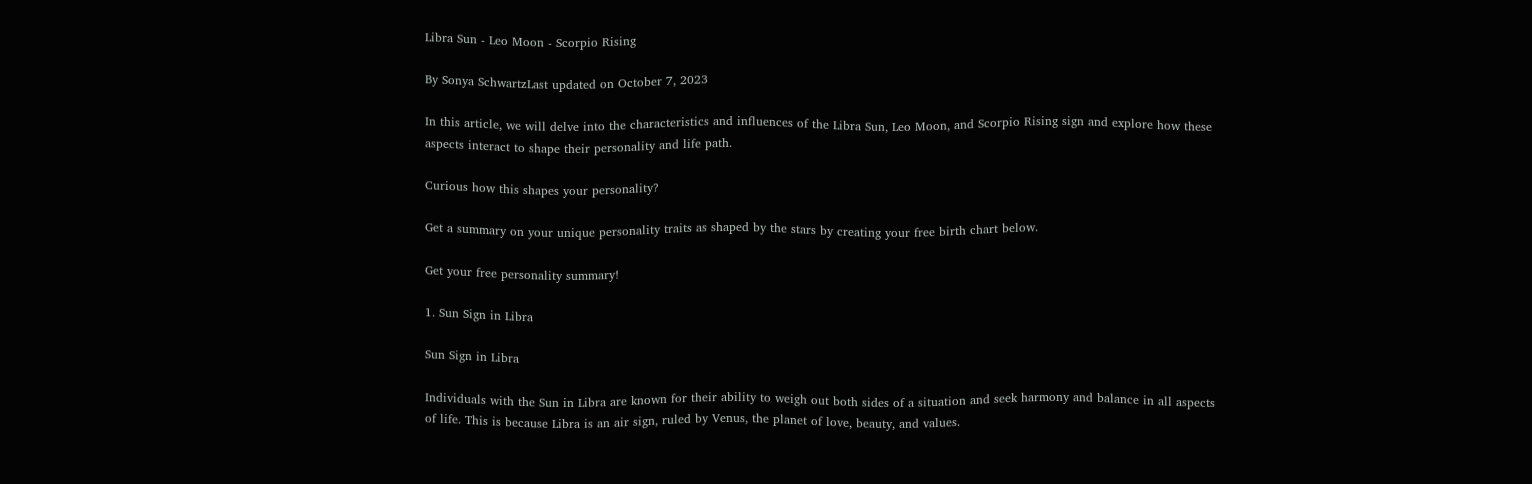Libra Sun - Leo Moon - Scorpio Rising

By Sonya SchwartzLast updated on October 7, 2023

In this article, we will delve into the characteristics and influences of the Libra Sun, Leo Moon, and Scorpio Rising sign and explore how these aspects interact to shape their personality and life path.

Curious how this shapes your personality?

Get a summary on your unique personality traits as shaped by the stars by creating your free birth chart below.

Get your free personality summary!

1. Sun Sign in Libra

Sun Sign in Libra

Individuals with the Sun in Libra are known for their ability to weigh out both sides of a situation and seek harmony and balance in all aspects of life. This is because Libra is an air sign, ruled by Venus, the planet of love, beauty, and values.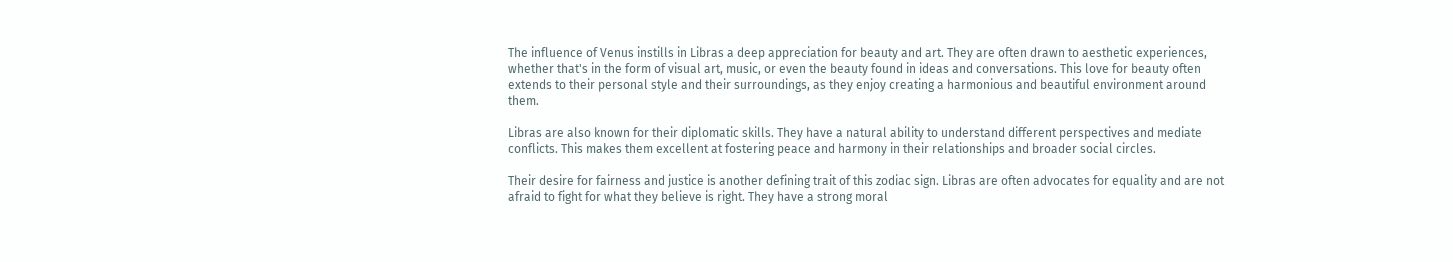The influence of Venus instills in Libras a deep appreciation for beauty and art. They are often drawn to aesthetic experiences, whether that's in the form of visual art, music, or even the beauty found in ideas and conversations. This love for beauty often extends to their personal style and their surroundings, as they enjoy creating a harmonious and beautiful environment around them.

Libras are also known for their diplomatic skills. They have a natural ability to understand different perspectives and mediate conflicts. This makes them excellent at fostering peace and harmony in their relationships and broader social circles.

Their desire for fairness and justice is another defining trait of this zodiac sign. Libras are often advocates for equality and are not afraid to fight for what they believe is right. They have a strong moral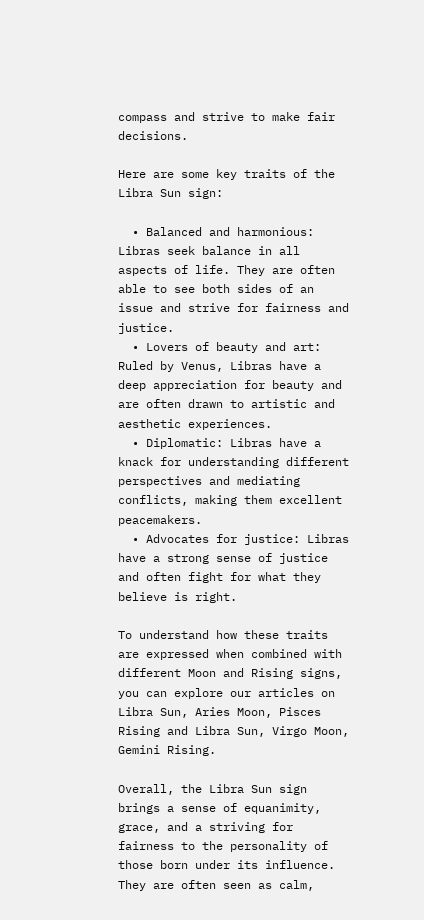compass and strive to make fair decisions.

Here are some key traits of the Libra Sun sign:

  • Balanced and harmonious: Libras seek balance in all aspects of life. They are often able to see both sides of an issue and strive for fairness and justice.
  • Lovers of beauty and art: Ruled by Venus, Libras have a deep appreciation for beauty and are often drawn to artistic and aesthetic experiences.
  • Diplomatic: Libras have a knack for understanding different perspectives and mediating conflicts, making them excellent peacemakers.
  • Advocates for justice: Libras have a strong sense of justice and often fight for what they believe is right.

To understand how these traits are expressed when combined with different Moon and Rising signs, you can explore our articles on Libra Sun, Aries Moon, Pisces Rising and Libra Sun, Virgo Moon, Gemini Rising.

Overall, the Libra Sun sign brings a sense of equanimity, grace, and a striving for fairness to the personality of those born under its influence. They are often seen as calm,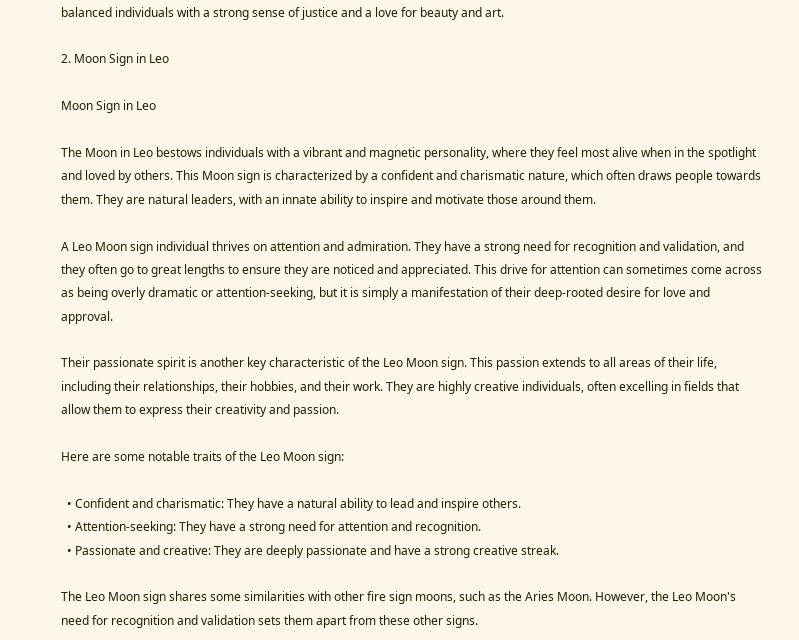balanced individuals with a strong sense of justice and a love for beauty and art.

2. Moon Sign in Leo

Moon Sign in Leo

The Moon in Leo bestows individuals with a vibrant and magnetic personality, where they feel most alive when in the spotlight and loved by others. This Moon sign is characterized by a confident and charismatic nature, which often draws people towards them. They are natural leaders, with an innate ability to inspire and motivate those around them.

A Leo Moon sign individual thrives on attention and admiration. They have a strong need for recognition and validation, and they often go to great lengths to ensure they are noticed and appreciated. This drive for attention can sometimes come across as being overly dramatic or attention-seeking, but it is simply a manifestation of their deep-rooted desire for love and approval.

Their passionate spirit is another key characteristic of the Leo Moon sign. This passion extends to all areas of their life, including their relationships, their hobbies, and their work. They are highly creative individuals, often excelling in fields that allow them to express their creativity and passion.

Here are some notable traits of the Leo Moon sign:

  • Confident and charismatic: They have a natural ability to lead and inspire others.
  • Attention-seeking: They have a strong need for attention and recognition.
  • Passionate and creative: They are deeply passionate and have a strong creative streak.

The Leo Moon sign shares some similarities with other fire sign moons, such as the Aries Moon. However, the Leo Moon's need for recognition and validation sets them apart from these other signs.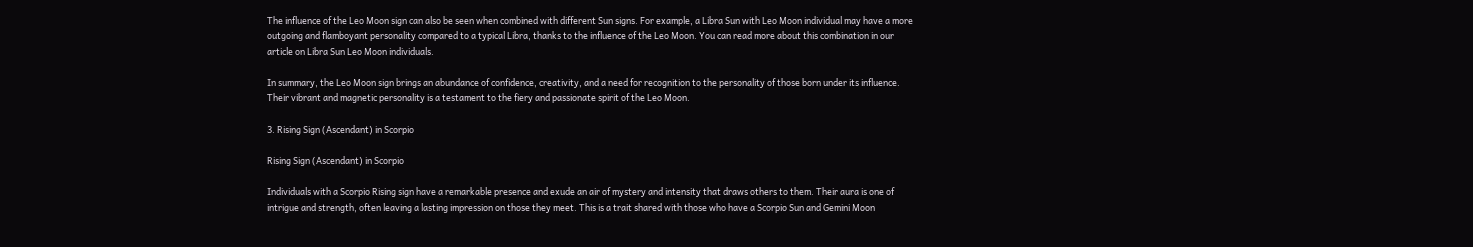The influence of the Leo Moon sign can also be seen when combined with different Sun signs. For example, a Libra Sun with Leo Moon individual may have a more outgoing and flamboyant personality compared to a typical Libra, thanks to the influence of the Leo Moon. You can read more about this combination in our article on Libra Sun Leo Moon individuals.

In summary, the Leo Moon sign brings an abundance of confidence, creativity, and a need for recognition to the personality of those born under its influence. Their vibrant and magnetic personality is a testament to the fiery and passionate spirit of the Leo Moon.

3. Rising Sign (Ascendant) in Scorpio

Rising Sign (Ascendant) in Scorpio

Individuals with a Scorpio Rising sign have a remarkable presence and exude an air of mystery and intensity that draws others to them. Their aura is one of intrigue and strength, often leaving a lasting impression on those they meet. This is a trait shared with those who have a Scorpio Sun and Gemini Moon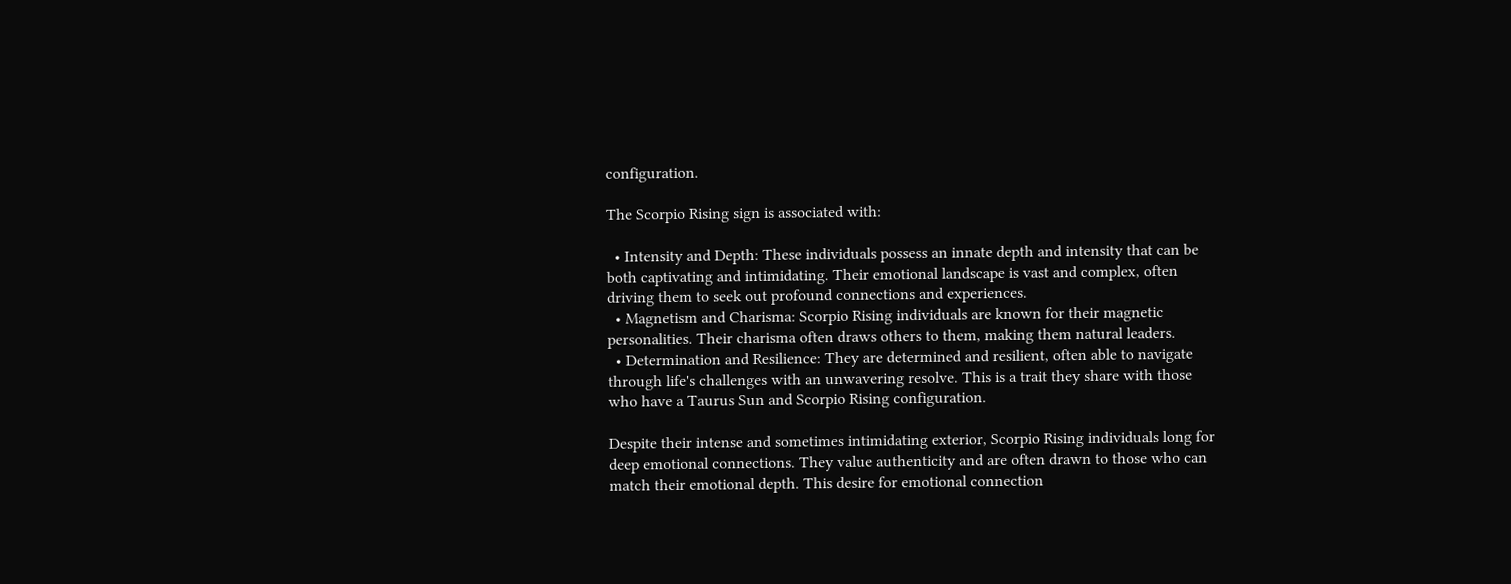configuration.

The Scorpio Rising sign is associated with:

  • Intensity and Depth: These individuals possess an innate depth and intensity that can be both captivating and intimidating. Their emotional landscape is vast and complex, often driving them to seek out profound connections and experiences.
  • Magnetism and Charisma: Scorpio Rising individuals are known for their magnetic personalities. Their charisma often draws others to them, making them natural leaders.
  • Determination and Resilience: They are determined and resilient, often able to navigate through life's challenges with an unwavering resolve. This is a trait they share with those who have a Taurus Sun and Scorpio Rising configuration.

Despite their intense and sometimes intimidating exterior, Scorpio Rising individuals long for deep emotional connections. They value authenticity and are often drawn to those who can match their emotional depth. This desire for emotional connection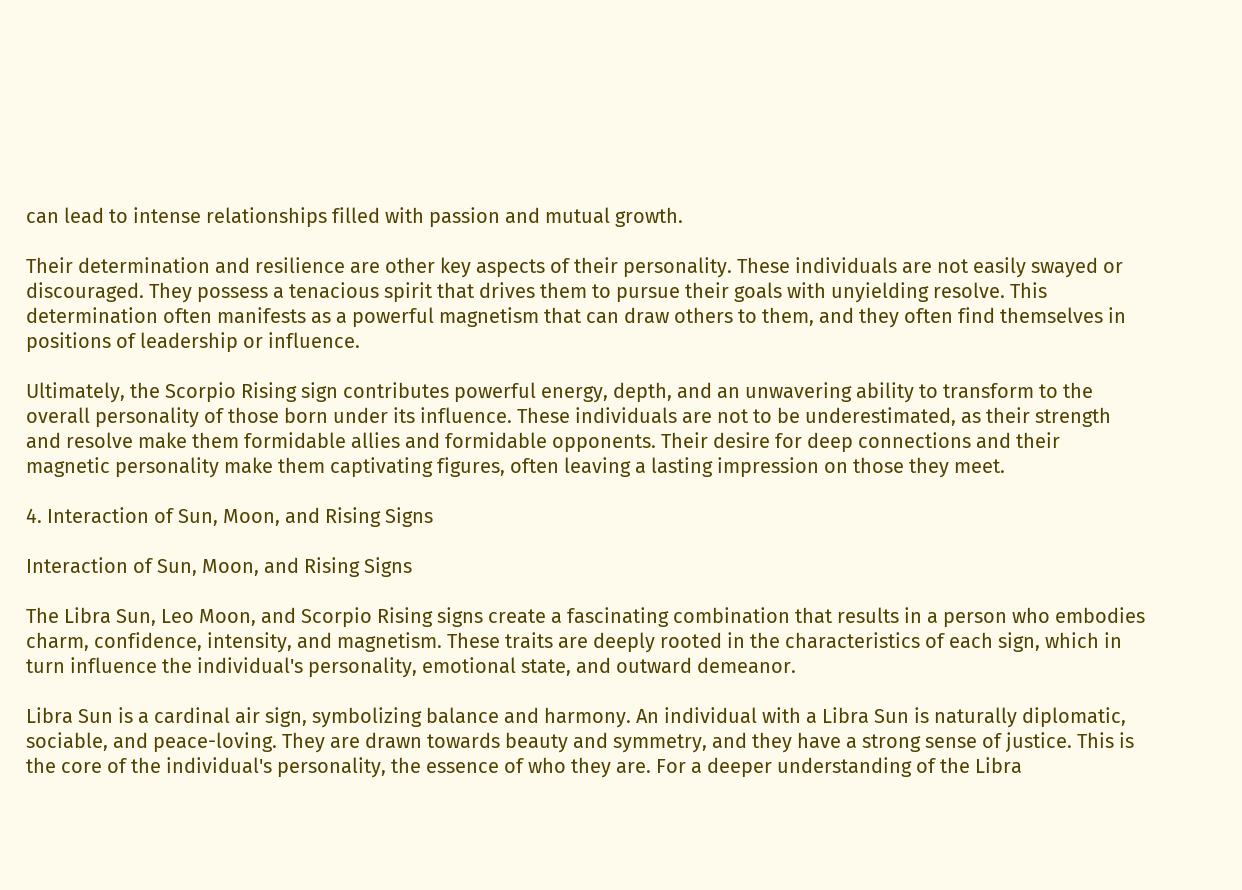can lead to intense relationships filled with passion and mutual growth.

Their determination and resilience are other key aspects of their personality. These individuals are not easily swayed or discouraged. They possess a tenacious spirit that drives them to pursue their goals with unyielding resolve. This determination often manifests as a powerful magnetism that can draw others to them, and they often find themselves in positions of leadership or influence.

Ultimately, the Scorpio Rising sign contributes powerful energy, depth, and an unwavering ability to transform to the overall personality of those born under its influence. These individuals are not to be underestimated, as their strength and resolve make them formidable allies and formidable opponents. Their desire for deep connections and their magnetic personality make them captivating figures, often leaving a lasting impression on those they meet.

4. Interaction of Sun, Moon, and Rising Signs

Interaction of Sun, Moon, and Rising Signs

The Libra Sun, Leo Moon, and Scorpio Rising signs create a fascinating combination that results in a person who embodies charm, confidence, intensity, and magnetism. These traits are deeply rooted in the characteristics of each sign, which in turn influence the individual's personality, emotional state, and outward demeanor.

Libra Sun is a cardinal air sign, symbolizing balance and harmony. An individual with a Libra Sun is naturally diplomatic, sociable, and peace-loving. They are drawn towards beauty and symmetry, and they have a strong sense of justice. This is the core of the individual's personality, the essence of who they are. For a deeper understanding of the Libra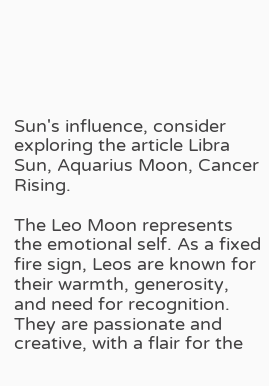Sun's influence, consider exploring the article Libra Sun, Aquarius Moon, Cancer Rising.

The Leo Moon represents the emotional self. As a fixed fire sign, Leos are known for their warmth, generosity, and need for recognition. They are passionate and creative, with a flair for the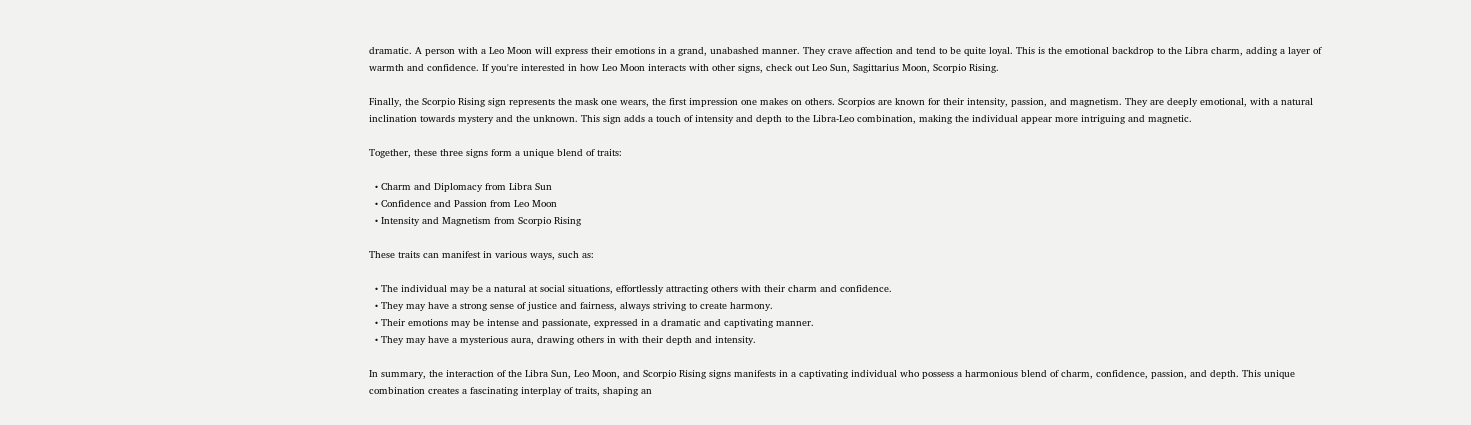dramatic. A person with a Leo Moon will express their emotions in a grand, unabashed manner. They crave affection and tend to be quite loyal. This is the emotional backdrop to the Libra charm, adding a layer of warmth and confidence. If you're interested in how Leo Moon interacts with other signs, check out Leo Sun, Sagittarius Moon, Scorpio Rising.

Finally, the Scorpio Rising sign represents the mask one wears, the first impression one makes on others. Scorpios are known for their intensity, passion, and magnetism. They are deeply emotional, with a natural inclination towards mystery and the unknown. This sign adds a touch of intensity and depth to the Libra-Leo combination, making the individual appear more intriguing and magnetic.

Together, these three signs form a unique blend of traits:

  • Charm and Diplomacy from Libra Sun
  • Confidence and Passion from Leo Moon
  • Intensity and Magnetism from Scorpio Rising

These traits can manifest in various ways, such as:

  • The individual may be a natural at social situations, effortlessly attracting others with their charm and confidence.
  • They may have a strong sense of justice and fairness, always striving to create harmony.
  • Their emotions may be intense and passionate, expressed in a dramatic and captivating manner.
  • They may have a mysterious aura, drawing others in with their depth and intensity.

In summary, the interaction of the Libra Sun, Leo Moon, and Scorpio Rising signs manifests in a captivating individual who possess a harmonious blend of charm, confidence, passion, and depth. This unique combination creates a fascinating interplay of traits, shaping an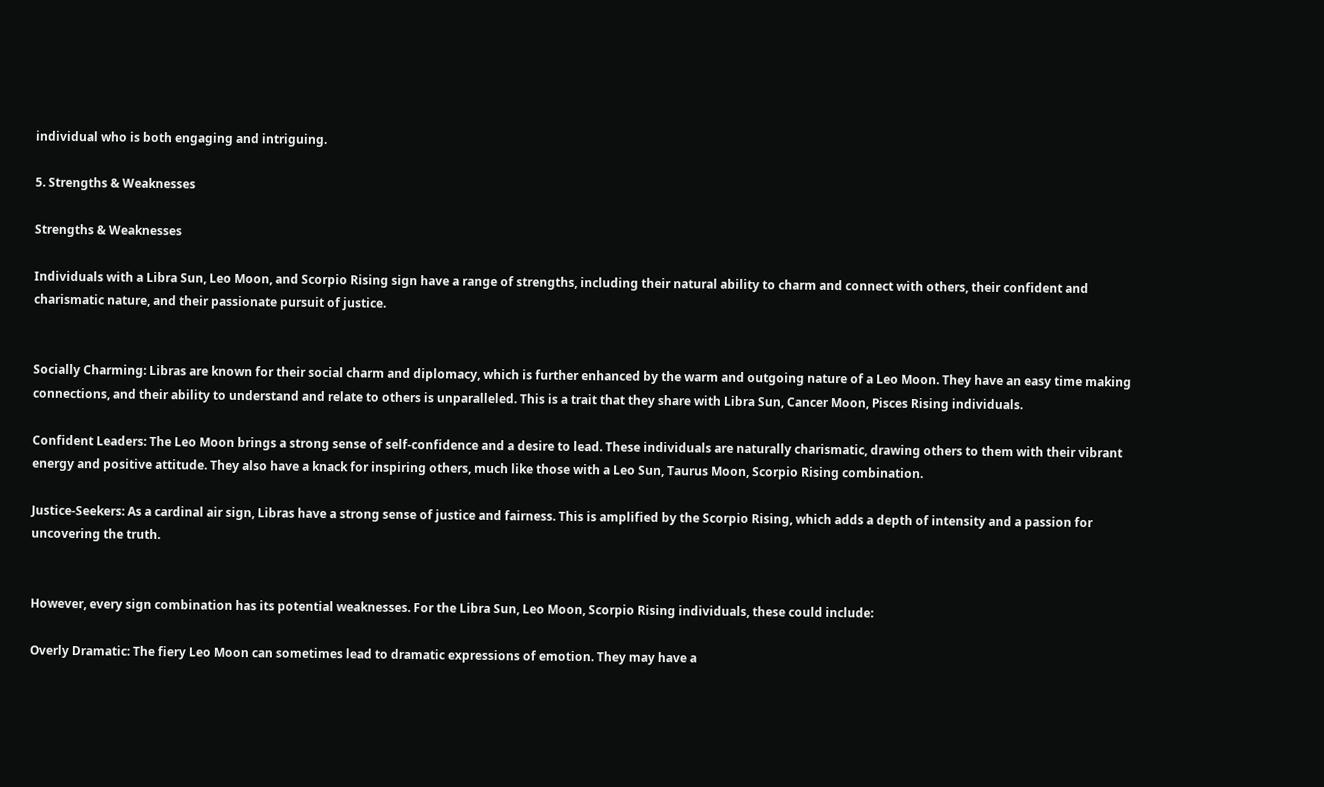individual who is both engaging and intriguing.

5. Strengths & Weaknesses

Strengths & Weaknesses

Individuals with a Libra Sun, Leo Moon, and Scorpio Rising sign have a range of strengths, including their natural ability to charm and connect with others, their confident and charismatic nature, and their passionate pursuit of justice.


Socially Charming: Libras are known for their social charm and diplomacy, which is further enhanced by the warm and outgoing nature of a Leo Moon. They have an easy time making connections, and their ability to understand and relate to others is unparalleled. This is a trait that they share with Libra Sun, Cancer Moon, Pisces Rising individuals.

Confident Leaders: The Leo Moon brings a strong sense of self-confidence and a desire to lead. These individuals are naturally charismatic, drawing others to them with their vibrant energy and positive attitude. They also have a knack for inspiring others, much like those with a Leo Sun, Taurus Moon, Scorpio Rising combination.

Justice-Seekers: As a cardinal air sign, Libras have a strong sense of justice and fairness. This is amplified by the Scorpio Rising, which adds a depth of intensity and a passion for uncovering the truth.


However, every sign combination has its potential weaknesses. For the Libra Sun, Leo Moon, Scorpio Rising individuals, these could include:

Overly Dramatic: The fiery Leo Moon can sometimes lead to dramatic expressions of emotion. They may have a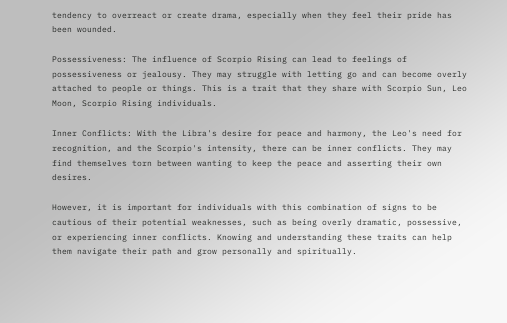tendency to overreact or create drama, especially when they feel their pride has been wounded.

Possessiveness: The influence of Scorpio Rising can lead to feelings of possessiveness or jealousy. They may struggle with letting go and can become overly attached to people or things. This is a trait that they share with Scorpio Sun, Leo Moon, Scorpio Rising individuals.

Inner Conflicts: With the Libra's desire for peace and harmony, the Leo's need for recognition, and the Scorpio's intensity, there can be inner conflicts. They may find themselves torn between wanting to keep the peace and asserting their own desires.

However, it is important for individuals with this combination of signs to be cautious of their potential weaknesses, such as being overly dramatic, possessive, or experiencing inner conflicts. Knowing and understanding these traits can help them navigate their path and grow personally and spiritually.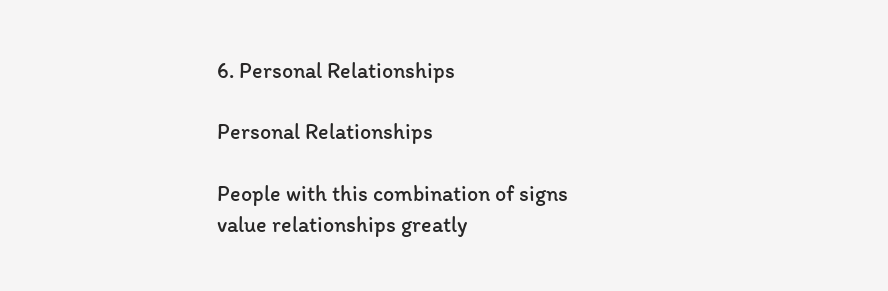6. Personal Relationships

Personal Relationships

People with this combination of signs value relationships greatly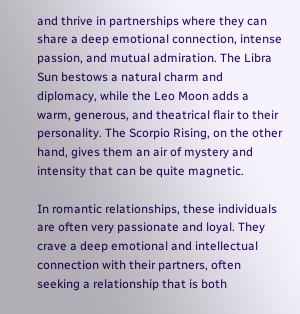and thrive in partnerships where they can share a deep emotional connection, intense passion, and mutual admiration. The Libra Sun bestows a natural charm and diplomacy, while the Leo Moon adds a warm, generous, and theatrical flair to their personality. The Scorpio Rising, on the other hand, gives them an air of mystery and intensity that can be quite magnetic.

In romantic relationships, these individuals are often very passionate and loyal. They crave a deep emotional and intellectual connection with their partners, often seeking a relationship that is both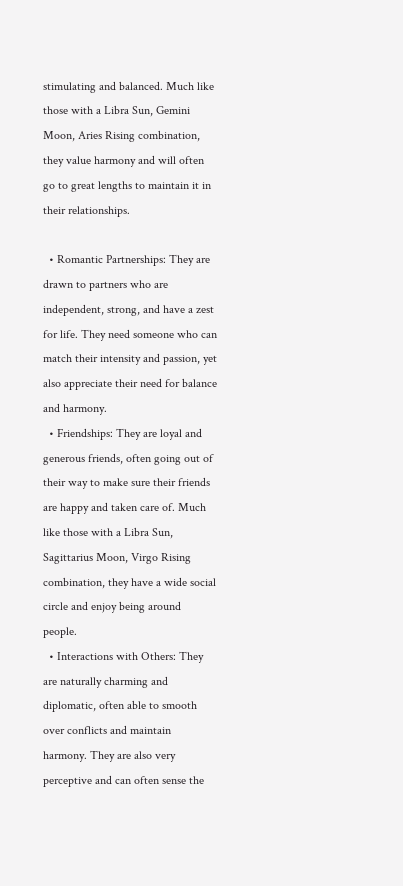stimulating and balanced. Much like those with a Libra Sun, Gemini Moon, Aries Rising combination, they value harmony and will often go to great lengths to maintain it in their relationships.

  • Romantic Partnerships: They are drawn to partners who are independent, strong, and have a zest for life. They need someone who can match their intensity and passion, yet also appreciate their need for balance and harmony.
  • Friendships: They are loyal and generous friends, often going out of their way to make sure their friends are happy and taken care of. Much like those with a Libra Sun, Sagittarius Moon, Virgo Rising combination, they have a wide social circle and enjoy being around people.
  • Interactions with Others: They are naturally charming and diplomatic, often able to smooth over conflicts and maintain harmony. They are also very perceptive and can often sense the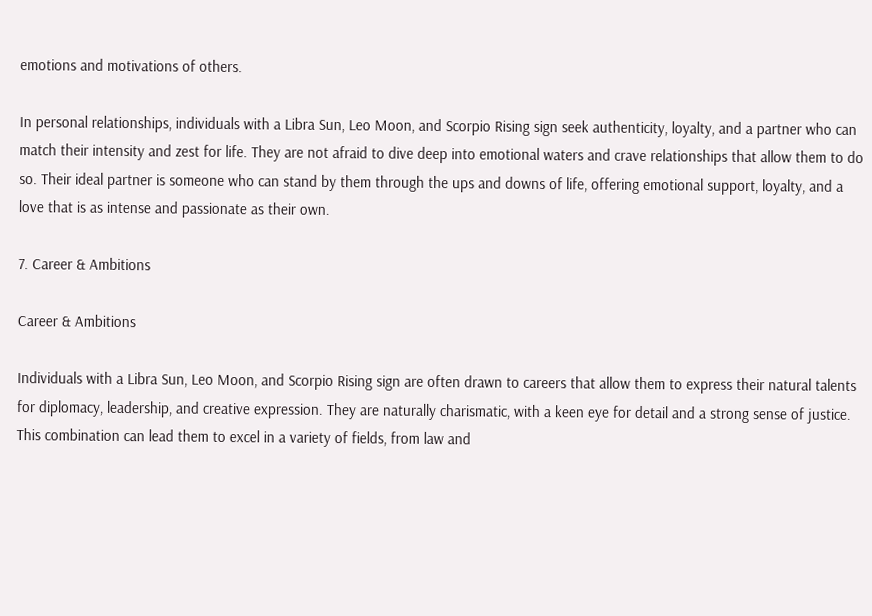emotions and motivations of others.

In personal relationships, individuals with a Libra Sun, Leo Moon, and Scorpio Rising sign seek authenticity, loyalty, and a partner who can match their intensity and zest for life. They are not afraid to dive deep into emotional waters and crave relationships that allow them to do so. Their ideal partner is someone who can stand by them through the ups and downs of life, offering emotional support, loyalty, and a love that is as intense and passionate as their own.

7. Career & Ambitions

Career & Ambitions

Individuals with a Libra Sun, Leo Moon, and Scorpio Rising sign are often drawn to careers that allow them to express their natural talents for diplomacy, leadership, and creative expression. They are naturally charismatic, with a keen eye for detail and a strong sense of justice. This combination can lead them to excel in a variety of fields, from law and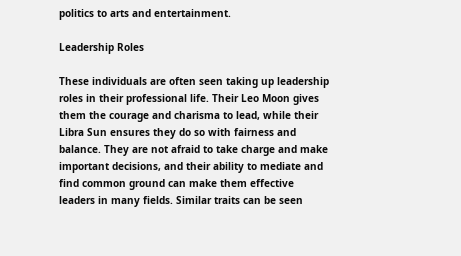politics to arts and entertainment.

Leadership Roles

These individuals are often seen taking up leadership roles in their professional life. Their Leo Moon gives them the courage and charisma to lead, while their Libra Sun ensures they do so with fairness and balance. They are not afraid to take charge and make important decisions, and their ability to mediate and find common ground can make them effective leaders in many fields. Similar traits can be seen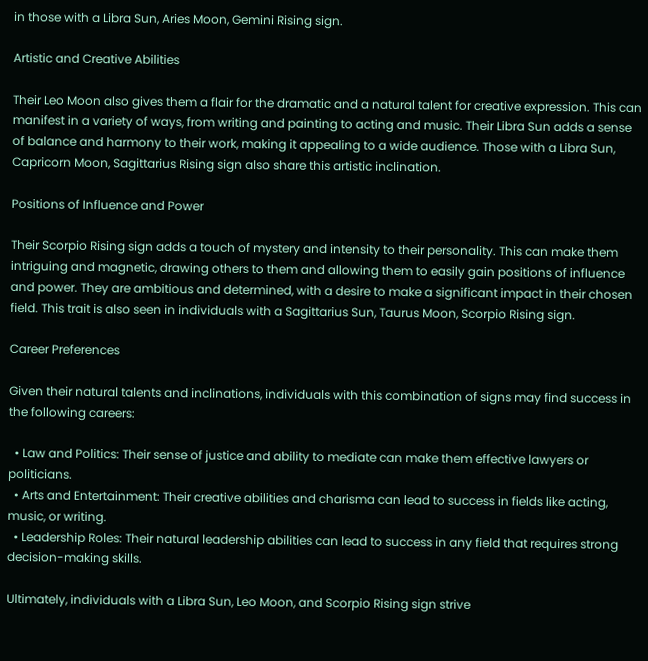in those with a Libra Sun, Aries Moon, Gemini Rising sign.

Artistic and Creative Abilities

Their Leo Moon also gives them a flair for the dramatic and a natural talent for creative expression. This can manifest in a variety of ways, from writing and painting to acting and music. Their Libra Sun adds a sense of balance and harmony to their work, making it appealing to a wide audience. Those with a Libra Sun, Capricorn Moon, Sagittarius Rising sign also share this artistic inclination.

Positions of Influence and Power

Their Scorpio Rising sign adds a touch of mystery and intensity to their personality. This can make them intriguing and magnetic, drawing others to them and allowing them to easily gain positions of influence and power. They are ambitious and determined, with a desire to make a significant impact in their chosen field. This trait is also seen in individuals with a Sagittarius Sun, Taurus Moon, Scorpio Rising sign.

Career Preferences

Given their natural talents and inclinations, individuals with this combination of signs may find success in the following careers:

  • Law and Politics: Their sense of justice and ability to mediate can make them effective lawyers or politicians.
  • Arts and Entertainment: Their creative abilities and charisma can lead to success in fields like acting, music, or writing.
  • Leadership Roles: Their natural leadership abilities can lead to success in any field that requires strong decision-making skills.

Ultimately, individuals with a Libra Sun, Leo Moon, and Scorpio Rising sign strive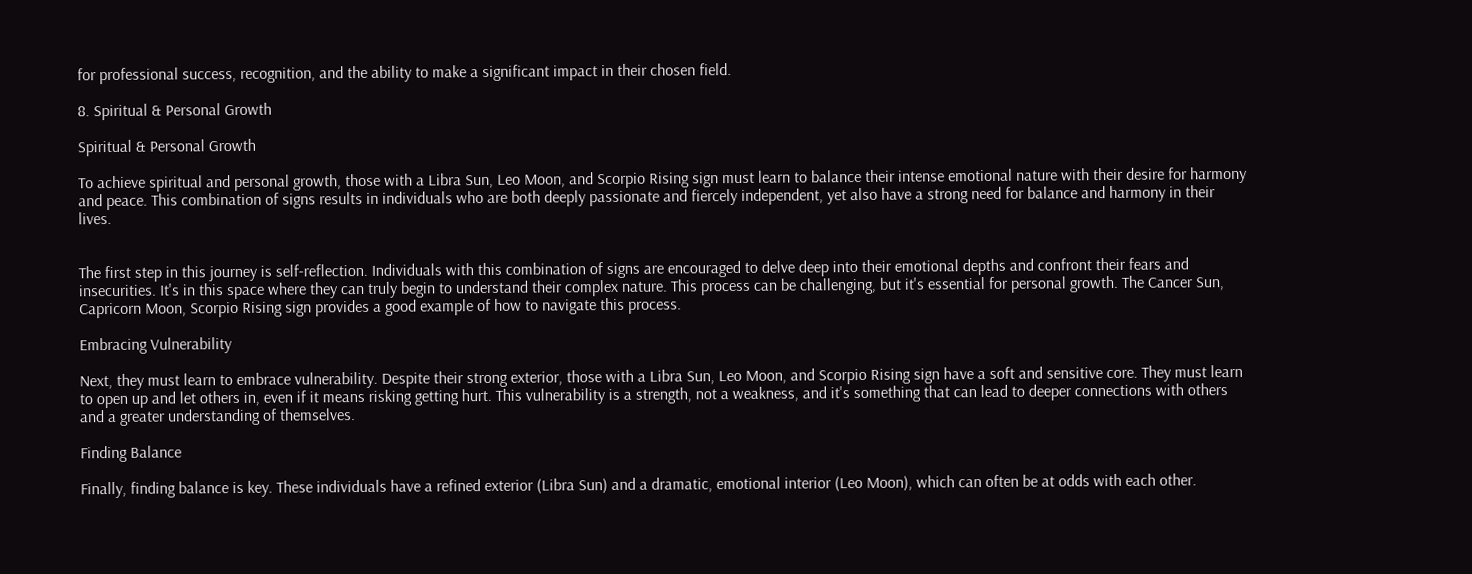for professional success, recognition, and the ability to make a significant impact in their chosen field.

8. Spiritual & Personal Growth

Spiritual & Personal Growth

To achieve spiritual and personal growth, those with a Libra Sun, Leo Moon, and Scorpio Rising sign must learn to balance their intense emotional nature with their desire for harmony and peace. This combination of signs results in individuals who are both deeply passionate and fiercely independent, yet also have a strong need for balance and harmony in their lives.


The first step in this journey is self-reflection. Individuals with this combination of signs are encouraged to delve deep into their emotional depths and confront their fears and insecurities. It's in this space where they can truly begin to understand their complex nature. This process can be challenging, but it's essential for personal growth. The Cancer Sun, Capricorn Moon, Scorpio Rising sign provides a good example of how to navigate this process.

Embracing Vulnerability

Next, they must learn to embrace vulnerability. Despite their strong exterior, those with a Libra Sun, Leo Moon, and Scorpio Rising sign have a soft and sensitive core. They must learn to open up and let others in, even if it means risking getting hurt. This vulnerability is a strength, not a weakness, and it's something that can lead to deeper connections with others and a greater understanding of themselves.

Finding Balance

Finally, finding balance is key. These individuals have a refined exterior (Libra Sun) and a dramatic, emotional interior (Leo Moon), which can often be at odds with each other.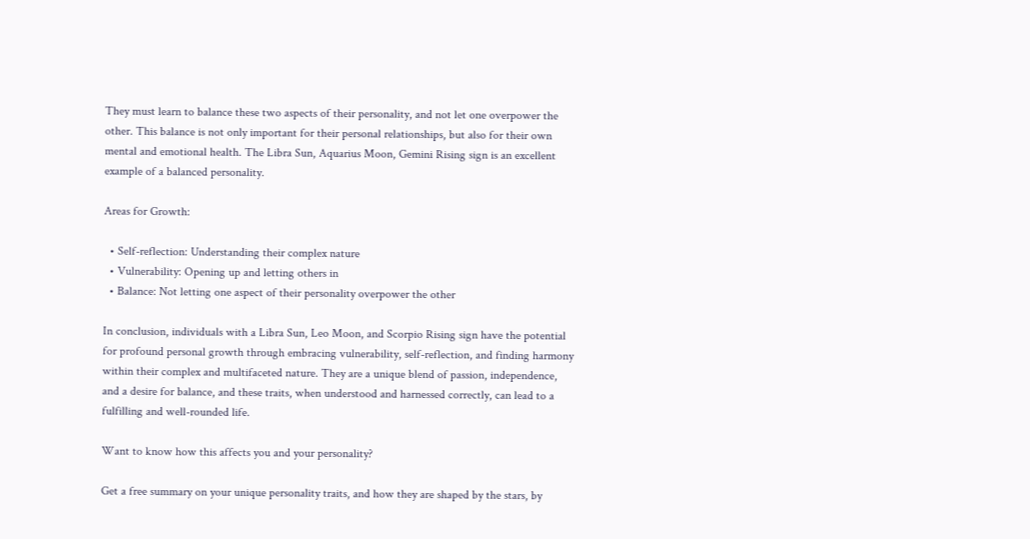They must learn to balance these two aspects of their personality, and not let one overpower the other. This balance is not only important for their personal relationships, but also for their own mental and emotional health. The Libra Sun, Aquarius Moon, Gemini Rising sign is an excellent example of a balanced personality.

Areas for Growth:

  • Self-reflection: Understanding their complex nature
  • Vulnerability: Opening up and letting others in
  • Balance: Not letting one aspect of their personality overpower the other

In conclusion, individuals with a Libra Sun, Leo Moon, and Scorpio Rising sign have the potential for profound personal growth through embracing vulnerability, self-reflection, and finding harmony within their complex and multifaceted nature. They are a unique blend of passion, independence, and a desire for balance, and these traits, when understood and harnessed correctly, can lead to a fulfilling and well-rounded life.

Want to know how this affects you and your personality?

Get a free summary on your unique personality traits, and how they are shaped by the stars, by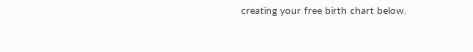creating your free birth chart below.